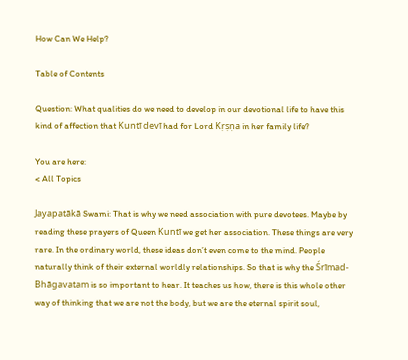How Can We Help?

Table of Contents

Question: What qualities do we need to develop in our devotional life to have this kind of affection that Kuntī devī had for Lord Kṛṣṇa in her family life?

You are here:
< All Topics

Jayapatākā Swami: That is why we need association with pure devotees. Maybe by reading these prayers of Queen Kuntī we get her association. These things are very rare. In the ordinary world, these ideas don’t even come to the mind. People naturally think of their external worldly relationships. So that is why the Śrīmad-Bhāgavatam is so important to hear. It teaches us how, there is this whole other way of thinking that we are not the body, but we are the eternal spirit soul,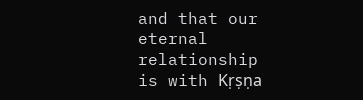and that our eternal relationship is with Kṛṣṇa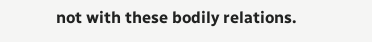not with these bodily relations.